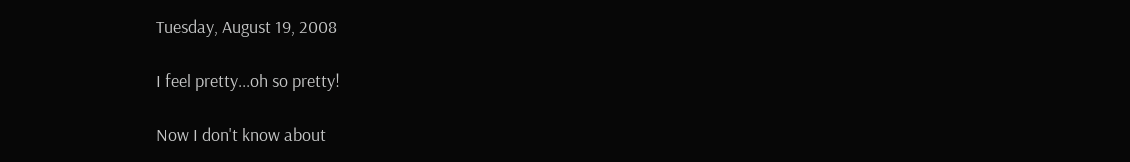Tuesday, August 19, 2008

I feel pretty...oh so pretty!

Now I don't know about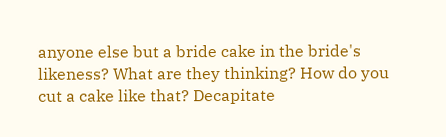anyone else but a bride cake in the bride's likeness? What are they thinking? How do you cut a cake like that? Decapitate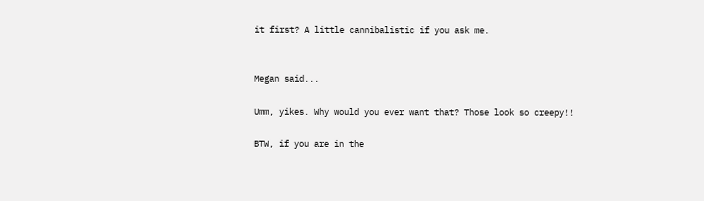it first? A little cannibalistic if you ask me.


Megan said...

Umm, yikes. Why would you ever want that? Those look so creepy!!

BTW, if you are in the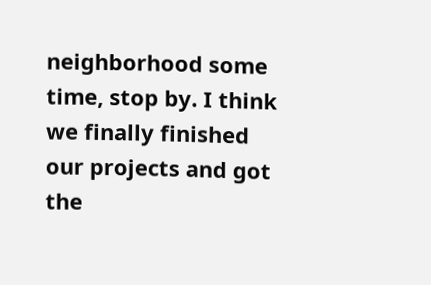neighborhood some time, stop by. I think we finally finished our projects and got the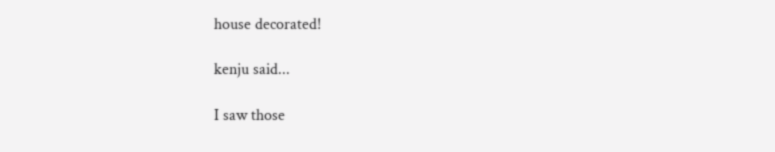house decorated!

kenju said...

I saw those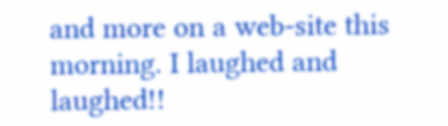and more on a web-site this morning. I laughed and laughed!!